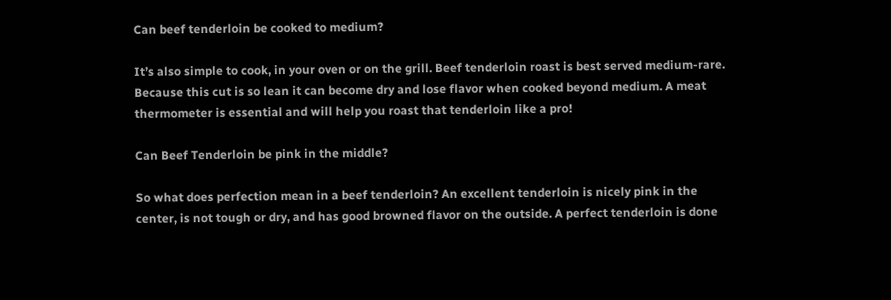Can beef tenderloin be cooked to medium?

It’s also simple to cook, in your oven or on the grill. Beef tenderloin roast is best served medium-rare. Because this cut is so lean it can become dry and lose flavor when cooked beyond medium. A meat thermometer is essential and will help you roast that tenderloin like a pro!

Can Beef Tenderloin be pink in the middle?

So what does perfection mean in a beef tenderloin? An excellent tenderloin is nicely pink in the center, is not tough or dry, and has good browned flavor on the outside. A perfect tenderloin is done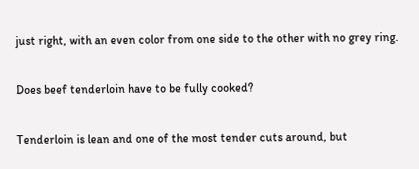just right, with an even color from one side to the other with no grey ring.

Does beef tenderloin have to be fully cooked?

Tenderloin is lean and one of the most tender cuts around, but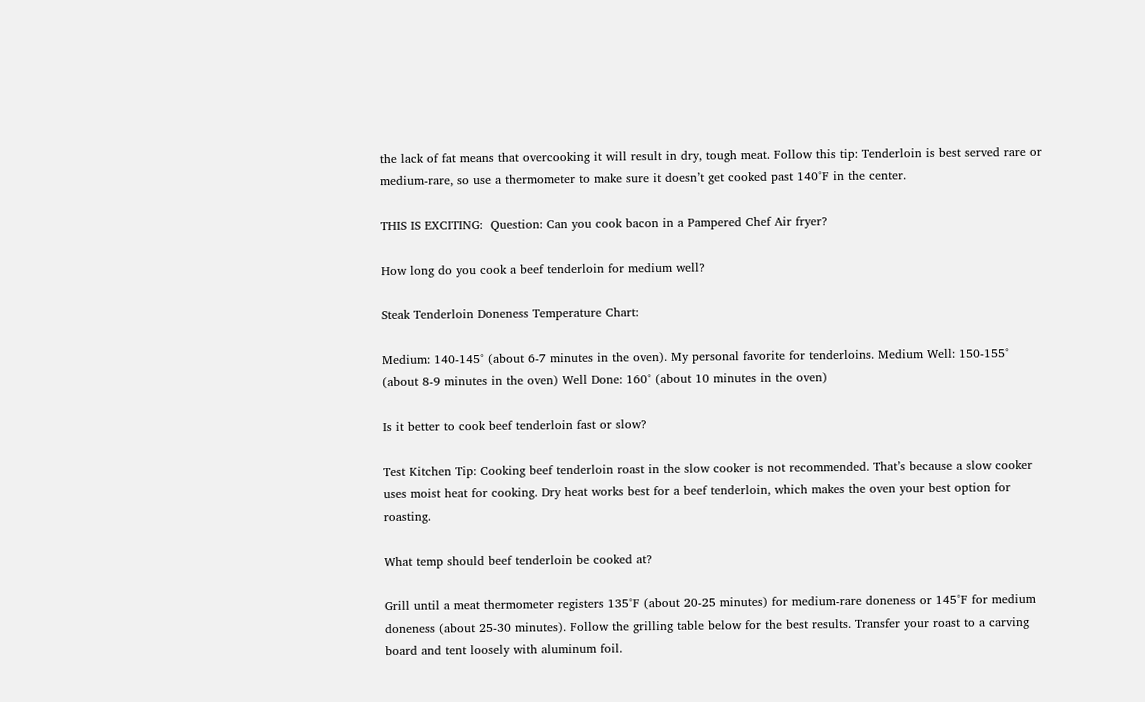the lack of fat means that overcooking it will result in dry, tough meat. Follow this tip: Tenderloin is best served rare or medium-rare, so use a thermometer to make sure it doesn’t get cooked past 140°F in the center.

THIS IS EXCITING:  Question: Can you cook bacon in a Pampered Chef Air fryer?

How long do you cook a beef tenderloin for medium well?

Steak Tenderloin Doneness Temperature Chart:

Medium: 140-145° (about 6-7 minutes in the oven). My personal favorite for tenderloins. Medium Well: 150-155° (about 8-9 minutes in the oven) Well Done: 160° (about 10 minutes in the oven)

Is it better to cook beef tenderloin fast or slow?

Test Kitchen Tip: Cooking beef tenderloin roast in the slow cooker is not recommended. That’s because a slow cooker uses moist heat for cooking. Dry heat works best for a beef tenderloin, which makes the oven your best option for roasting.

What temp should beef tenderloin be cooked at?

Grill until a meat thermometer registers 135°F (about 20-25 minutes) for medium-rare doneness or 145°F for medium doneness (about 25-30 minutes). Follow the grilling table below for the best results. Transfer your roast to a carving board and tent loosely with aluminum foil.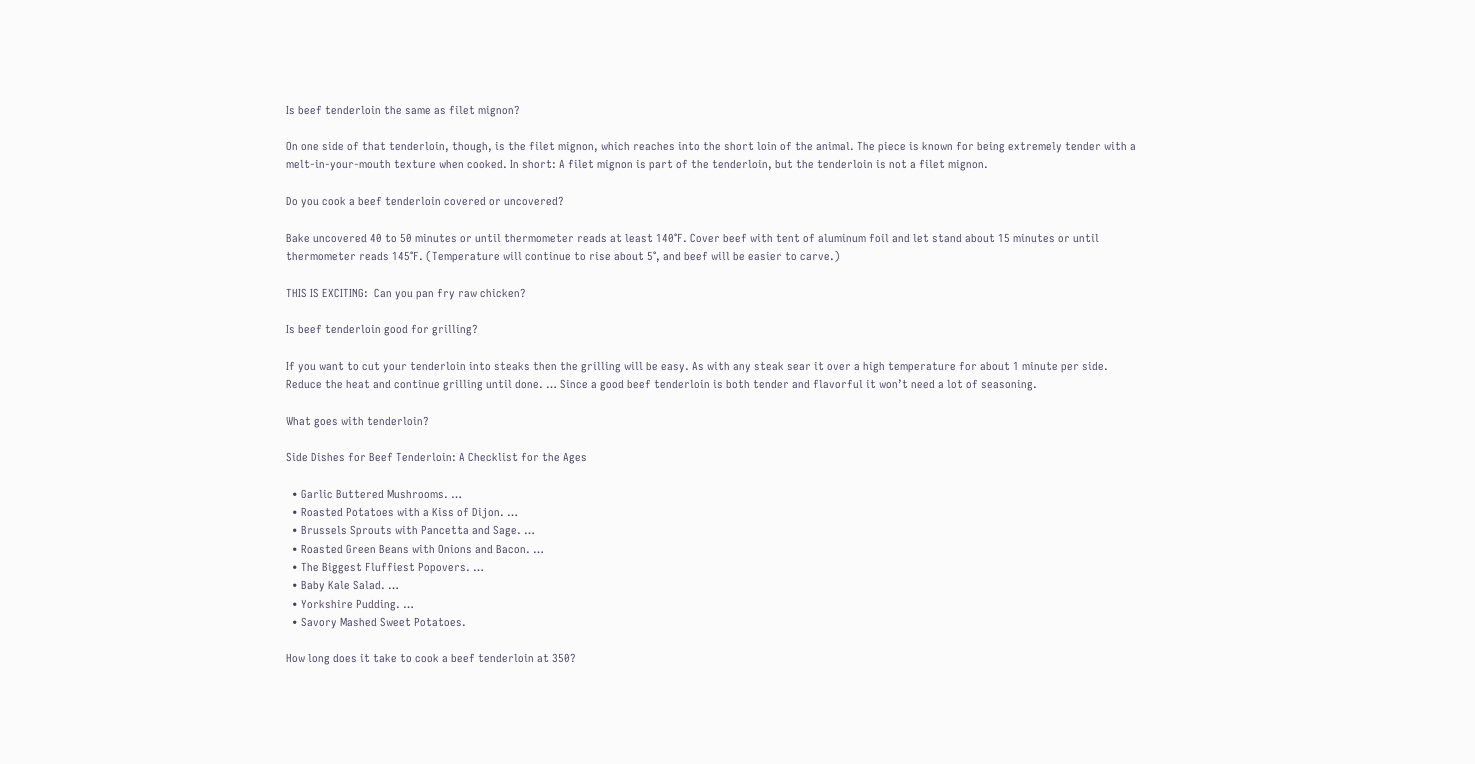Is beef tenderloin the same as filet mignon?

On one side of that tenderloin, though, is the filet mignon, which reaches into the short loin of the animal. The piece is known for being extremely tender with a melt-in-your-mouth texture when cooked. In short: A filet mignon is part of the tenderloin, but the tenderloin is not a filet mignon.

Do you cook a beef tenderloin covered or uncovered?

Bake uncovered 40 to 50 minutes or until thermometer reads at least 140°F. Cover beef with tent of aluminum foil and let stand about 15 minutes or until thermometer reads 145°F. (Temperature will continue to rise about 5°, and beef will be easier to carve.)

THIS IS EXCITING:  Can you pan fry raw chicken?

Is beef tenderloin good for grilling?

If you want to cut your tenderloin into steaks then the grilling will be easy. As with any steak sear it over a high temperature for about 1 minute per side. Reduce the heat and continue grilling until done. … Since a good beef tenderloin is both tender and flavorful it won’t need a lot of seasoning.

What goes with tenderloin?

Side Dishes for Beef Tenderloin: A Checklist for the Ages

  • Garlic Buttered Mushrooms. …
  • Roasted Potatoes with a Kiss of Dijon. …
  • Brussels Sprouts with Pancetta and Sage. …
  • Roasted Green Beans with Onions and Bacon. …
  • The Biggest Fluffiest Popovers. …
  • Baby Kale Salad. …
  • Yorkshire Pudding. …
  • Savory Mashed Sweet Potatoes.

How long does it take to cook a beef tenderloin at 350?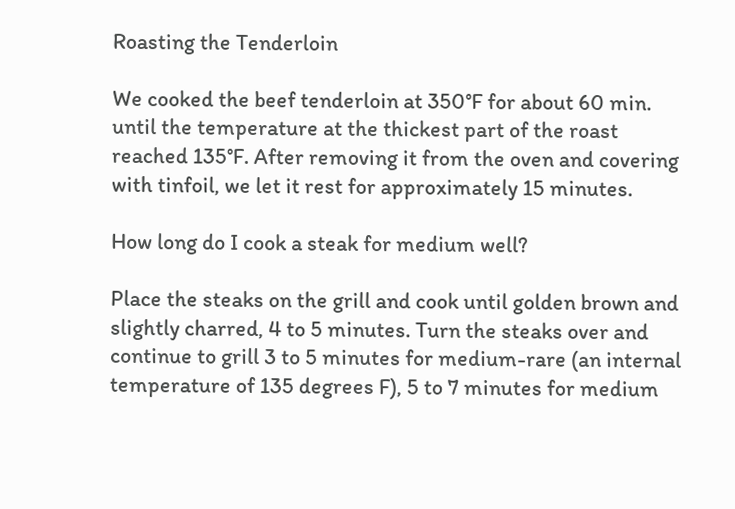Roasting the Tenderloin

We cooked the beef tenderloin at 350°F for about 60 min. until the temperature at the thickest part of the roast reached 135°F. After removing it from the oven and covering with tinfoil, we let it rest for approximately 15 minutes.

How long do I cook a steak for medium well?

Place the steaks on the grill and cook until golden brown and slightly charred, 4 to 5 minutes. Turn the steaks over and continue to grill 3 to 5 minutes for medium-rare (an internal temperature of 135 degrees F), 5 to 7 minutes for medium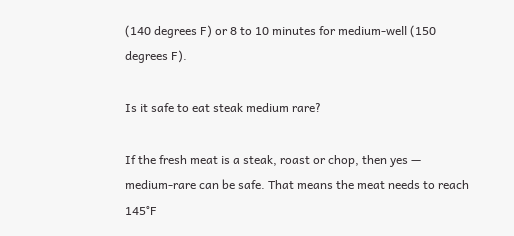(140 degrees F) or 8 to 10 minutes for medium-well (150 degrees F).

Is it safe to eat steak medium rare?

If the fresh meat is a steak, roast or chop, then yes — medium-rare can be safe. That means the meat needs to reach 145°F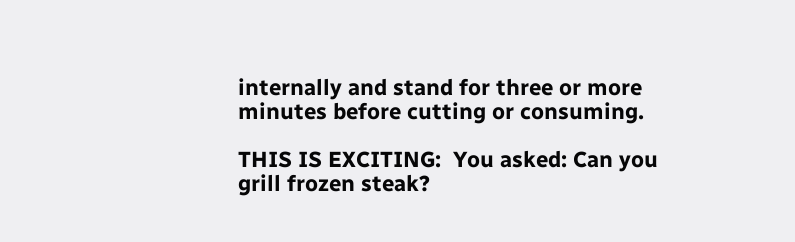internally and stand for three or more minutes before cutting or consuming.

THIS IS EXCITING:  You asked: Can you grill frozen steak?